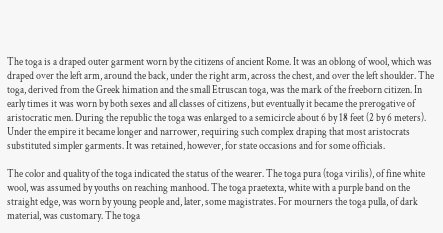The toga is a draped outer garment worn by the citizens of ancient Rome. It was an oblong of wool, which was draped over the left arm, around the back, under the right arm, across the chest, and over the left shoulder. The toga, derived from the Greek himation and the small Etruscan toga, was the mark of the freeborn citizen. In early times it was worn by both sexes and all classes of citizens, but eventually it became the prerogative of aristocratic men. During the republic the toga was enlarged to a semicircle about 6 by 18 feet (2 by 6 meters). Under the empire it became longer and narrower, requiring such complex draping that most aristocrats substituted simpler garments. It was retained, however, for state occasions and for some officials.

The color and quality of the toga indicated the status of the wearer. The toga pura (toga virilis), of fine white wool, was assumed by youths on reaching manhood. The toga praetexta, white with a purple band on the straight edge, was worn by young people and, later, some magistrates. For mourners the toga pulla, of dark material, was customary. The toga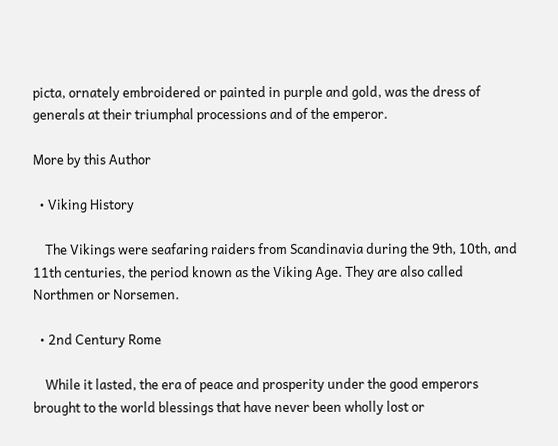picta, ornately embroidered or painted in purple and gold, was the dress of generals at their triumphal processions and of the emperor.

More by this Author

  • Viking History

    The Vikings were seafaring raiders from Scandinavia during the 9th, 10th, and 11th centuries, the period known as the Viking Age. They are also called Northmen or Norsemen.

  • 2nd Century Rome

    While it lasted, the era of peace and prosperity under the good emperors brought to the world blessings that have never been wholly lost or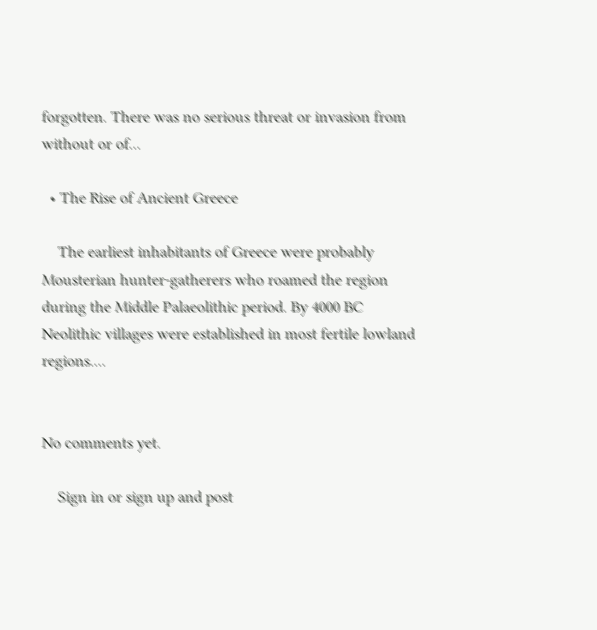forgotten. There was no serious threat or invasion from without or of...

  • The Rise of Ancient Greece

    The earliest inhabitants of Greece were probably Mousterian hunter-gatherers who roamed the region during the Middle Palaeolithic period. By 4000 BC Neolithic villages were established in most fertile lowland regions....


No comments yet.

    Sign in or sign up and post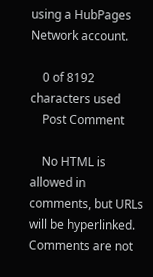using a HubPages Network account.

    0 of 8192 characters used
    Post Comment

    No HTML is allowed in comments, but URLs will be hyperlinked. Comments are not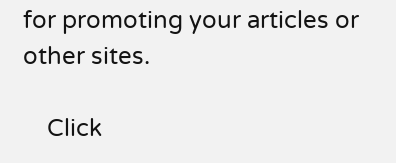for promoting your articles or other sites.

    Click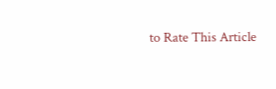to Rate This Article